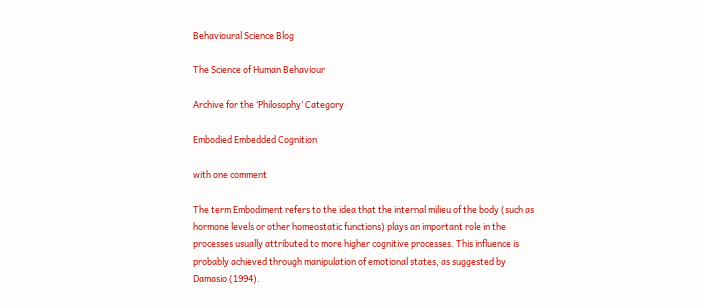Behavioural Science Blog

The Science of Human Behaviour

Archive for the ‘Philosophy’ Category

Embodied Embedded Cognition

with one comment

The term Embodiment refers to the idea that the internal milieu of the body (such as hormone levels or other homeostatic functions) plays an important role in the processes usually attributed to more higher cognitive processes. This influence is probably achieved through manipulation of emotional states, as suggested by Damasio (1994).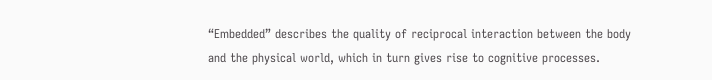“Embedded” describes the quality of reciprocal interaction between the body and the physical world, which in turn gives rise to cognitive processes.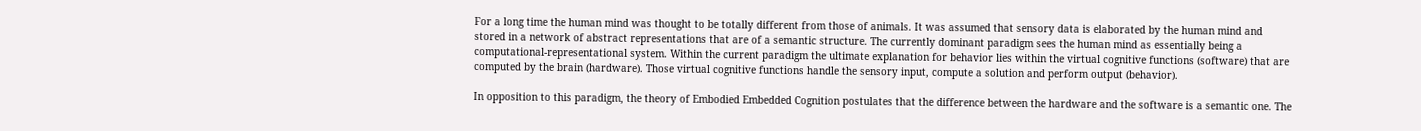For a long time the human mind was thought to be totally different from those of animals. It was assumed that sensory data is elaborated by the human mind and stored in a network of abstract representations that are of a semantic structure. The currently dominant paradigm sees the human mind as essentially being a computational-representational system. Within the current paradigm the ultimate explanation for behavior lies within the virtual cognitive functions (software) that are computed by the brain (hardware). Those virtual cognitive functions handle the sensory input, compute a solution and perform output (behavior).

In opposition to this paradigm, the theory of Embodied Embedded Cognition postulates that the difference between the hardware and the software is a semantic one. The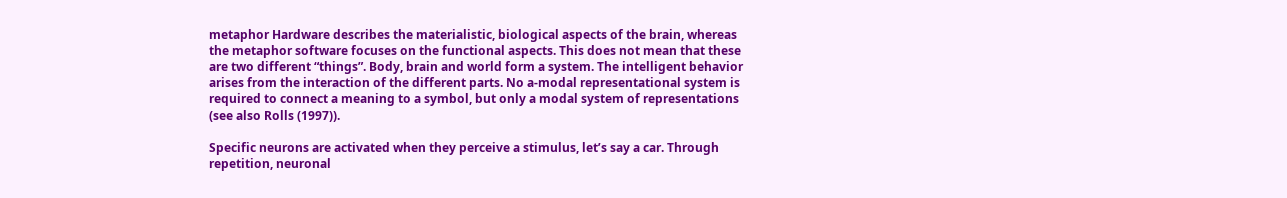metaphor Hardware describes the materialistic, biological aspects of the brain, whereas the metaphor software focuses on the functional aspects. This does not mean that these are two different “things”. Body, brain and world form a system. The intelligent behavior arises from the interaction of the different parts. No a-modal representational system is required to connect a meaning to a symbol, but only a modal system of representations (see also Rolls (1997)).

Specific neurons are activated when they perceive a stimulus, let’s say a car. Through repetition, neuronal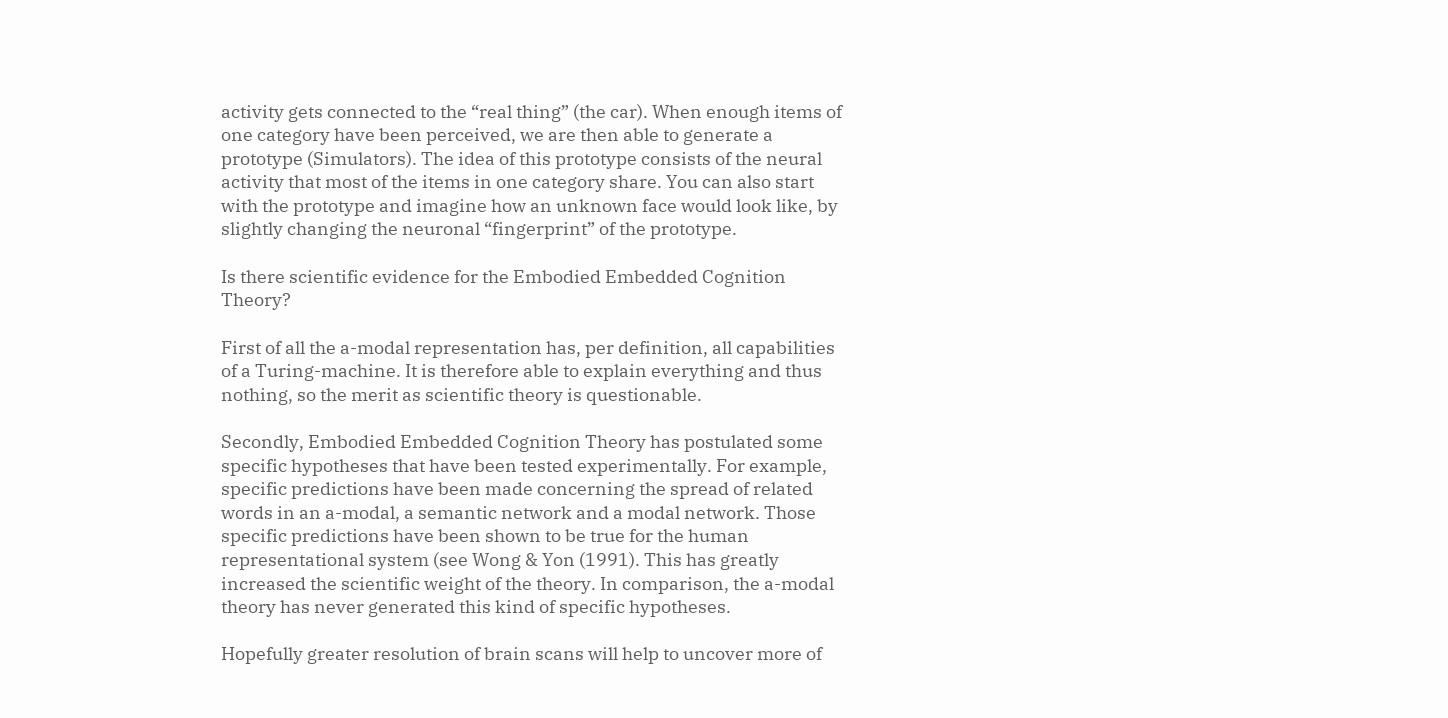activity gets connected to the “real thing” (the car). When enough items of one category have been perceived, we are then able to generate a prototype (Simulators). The idea of this prototype consists of the neural activity that most of the items in one category share. You can also start with the prototype and imagine how an unknown face would look like, by slightly changing the neuronal “fingerprint” of the prototype.

Is there scientific evidence for the Embodied Embedded Cognition Theory?

First of all the a-modal representation has, per definition, all capabilities of a Turing-machine. It is therefore able to explain everything and thus nothing, so the merit as scientific theory is questionable.

Secondly, Embodied Embedded Cognition Theory has postulated some specific hypotheses that have been tested experimentally. For example, specific predictions have been made concerning the spread of related words in an a-modal, a semantic network and a modal network. Those specific predictions have been shown to be true for the human representational system (see Wong & Yon (1991). This has greatly increased the scientific weight of the theory. In comparison, the a-modal theory has never generated this kind of specific hypotheses.

Hopefully greater resolution of brain scans will help to uncover more of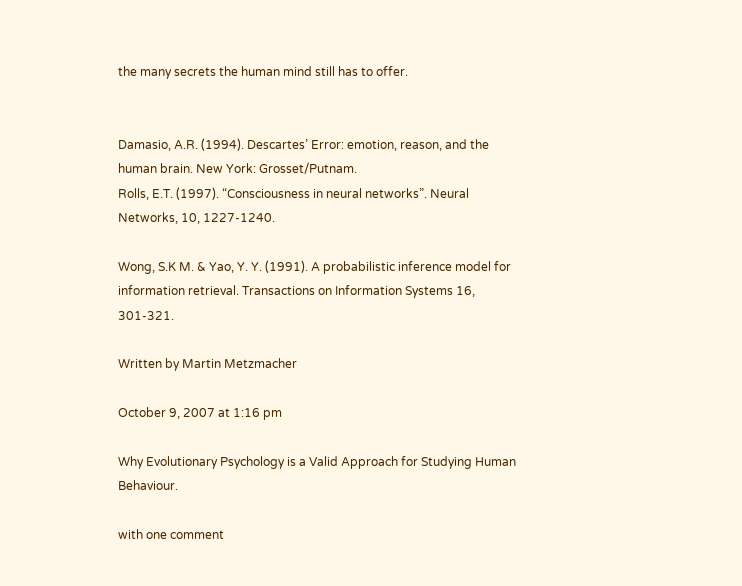the many secrets the human mind still has to offer.


Damasio, A.R. (1994). Descartes’ Error: emotion, reason, and the human brain. New York: Grosset/Putnam.
Rolls, E.T. (1997). “Consciousness in neural networks”. Neural Networks, 10, 1227-1240.

Wong, S.K M. & Yao, Y. Y. (1991). A probabilistic inference model for information retrieval. Transactions on Information Systems 16, 301-321.

Written by Martin Metzmacher

October 9, 2007 at 1:16 pm

Why Evolutionary Psychology is a Valid Approach for Studying Human Behaviour.

with one comment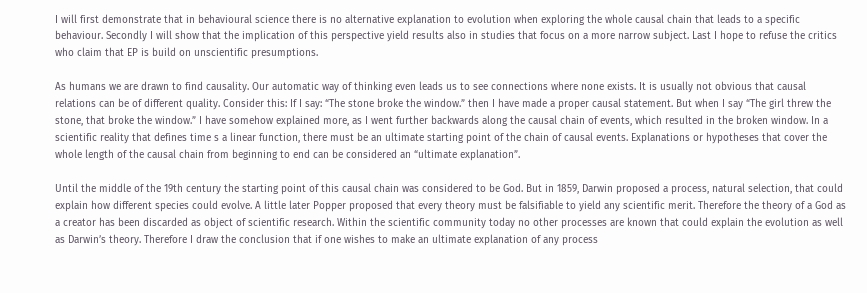I will first demonstrate that in behavioural science there is no alternative explanation to evolution when exploring the whole causal chain that leads to a specific behaviour. Secondly I will show that the implication of this perspective yield results also in studies that focus on a more narrow subject. Last I hope to refuse the critics who claim that EP is build on unscientific presumptions.

As humans we are drawn to find causality. Our automatic way of thinking even leads us to see connections where none exists. It is usually not obvious that causal relations can be of different quality. Consider this: If I say: “The stone broke the window.” then I have made a proper causal statement. But when I say “The girl threw the stone, that broke the window.” I have somehow explained more, as I went further backwards along the causal chain of events, which resulted in the broken window. In a scientific reality that defines time s a linear function, there must be an ultimate starting point of the chain of causal events. Explanations or hypotheses that cover the whole length of the causal chain from beginning to end can be considered an “ultimate explanation”.

Until the middle of the 19th century the starting point of this causal chain was considered to be God. But in 1859, Darwin proposed a process, natural selection, that could explain how different species could evolve. A little later Popper proposed that every theory must be falsifiable to yield any scientific merit. Therefore the theory of a God as a creator has been discarded as object of scientific research. Within the scientific community today no other processes are known that could explain the evolution as well as Darwin’s theory. Therefore I draw the conclusion that if one wishes to make an ultimate explanation of any process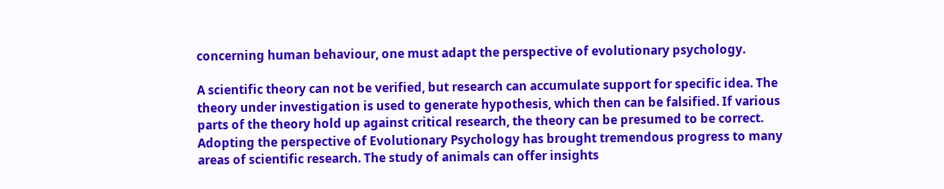concerning human behaviour, one must adapt the perspective of evolutionary psychology.

A scientific theory can not be verified, but research can accumulate support for specific idea. The theory under investigation is used to generate hypothesis, which then can be falsified. If various parts of the theory hold up against critical research, the theory can be presumed to be correct. Adopting the perspective of Evolutionary Psychology has brought tremendous progress to many areas of scientific research. The study of animals can offer insights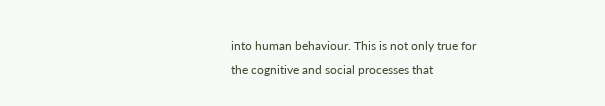into human behaviour. This is not only true for the cognitive and social processes that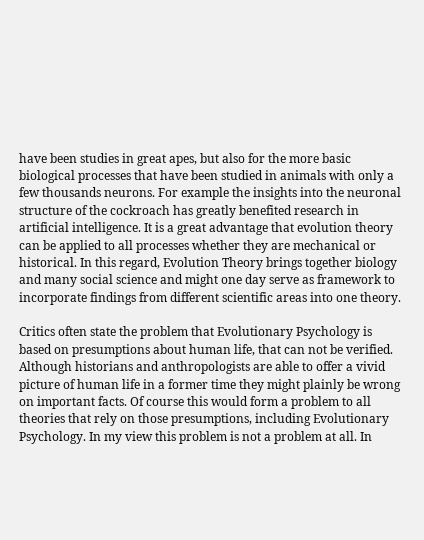have been studies in great apes, but also for the more basic biological processes that have been studied in animals with only a few thousands neurons. For example the insights into the neuronal structure of the cockroach has greatly benefited research in artificial intelligence. It is a great advantage that evolution theory can be applied to all processes whether they are mechanical or historical. In this regard, Evolution Theory brings together biology and many social science and might one day serve as framework to incorporate findings from different scientific areas into one theory.

Critics often state the problem that Evolutionary Psychology is based on presumptions about human life, that can not be verified. Although historians and anthropologists are able to offer a vivid picture of human life in a former time they might plainly be wrong on important facts. Of course this would form a problem to all theories that rely on those presumptions, including Evolutionary Psychology. In my view this problem is not a problem at all. In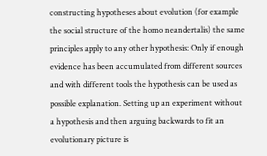constructing hypotheses about evolution (for example the social structure of the homo neandertalis) the same principles apply to any other hypothesis: Only if enough evidence has been accumulated from different sources and with different tools the hypothesis can be used as possible explanation. Setting up an experiment without a hypothesis and then arguing backwards to fit an evolutionary picture is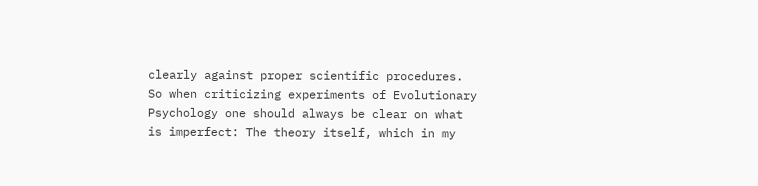clearly against proper scientific procedures. So when criticizing experiments of Evolutionary Psychology one should always be clear on what is imperfect: The theory itself, which in my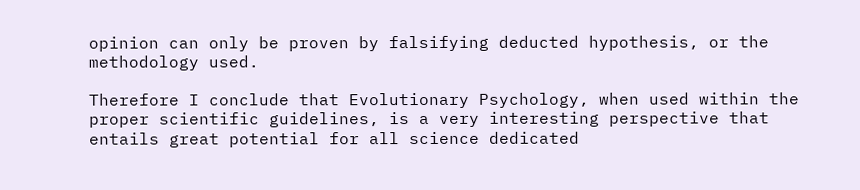opinion can only be proven by falsifying deducted hypothesis, or the methodology used.

Therefore I conclude that Evolutionary Psychology, when used within the proper scientific guidelines, is a very interesting perspective that entails great potential for all science dedicated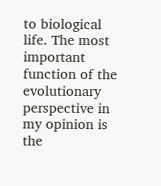to biological life. The most important function of the evolutionary perspective in my opinion is the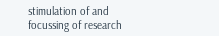stimulation of and focussing of research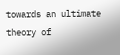towards an ultimate theory of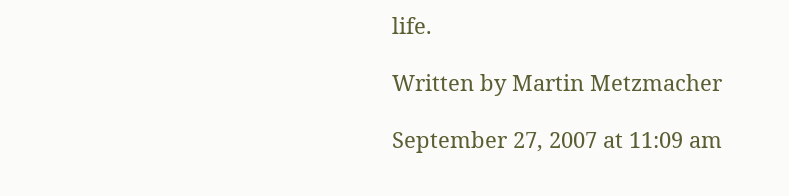life.

Written by Martin Metzmacher

September 27, 2007 at 11:09 am